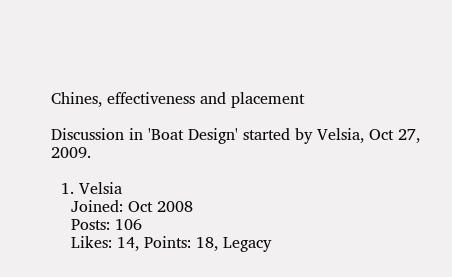Chines, effectiveness and placement

Discussion in 'Boat Design' started by Velsia, Oct 27, 2009.

  1. Velsia
    Joined: Oct 2008
    Posts: 106
    Likes: 14, Points: 18, Legacy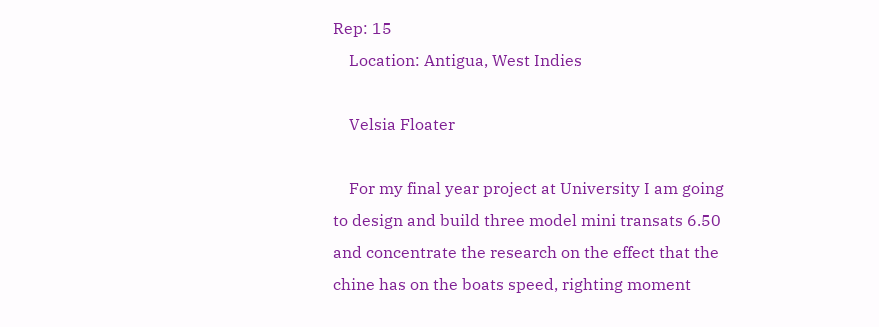Rep: 15
    Location: Antigua, West Indies

    Velsia Floater

    For my final year project at University I am going to design and build three model mini transats 6.50 and concentrate the research on the effect that the chine has on the boats speed, righting moment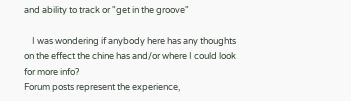and ability to track or "get in the groove"

    I was wondering if anybody here has any thoughts on the effect the chine has and/or where I could look for more info?
Forum posts represent the experience,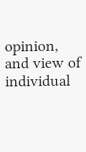opinion, and view of individual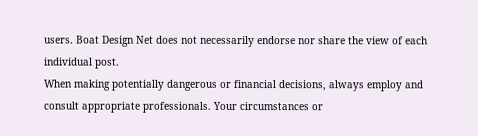users. Boat Design Net does not necessarily endorse nor share the view of each individual post.
When making potentially dangerous or financial decisions, always employ and consult appropriate professionals. Your circumstances or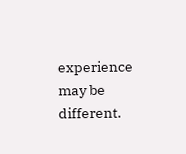experience may be different.